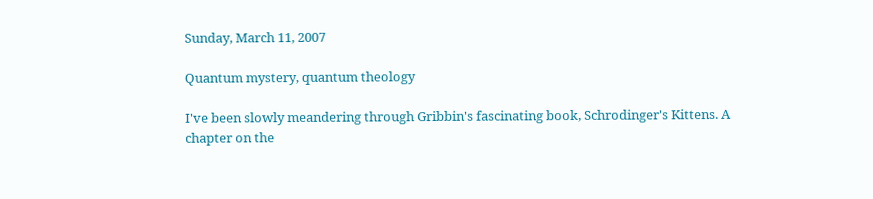Sunday, March 11, 2007

Quantum mystery, quantum theology

I've been slowly meandering through Gribbin's fascinating book, Schrodinger's Kittens. A chapter on the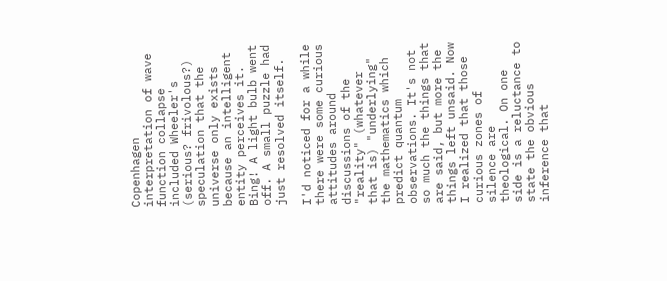Copenhagen interpretation of wave function collapse included Wheeler's (serious? frivolous?) speculation that the universe only exists because an intelligent entity perceives it. Bing! A light bulb went off. A small puzzle had just resolved itself.

I'd noticed for a while there were some curious attitudes around discussions of the "reality" (whatever that is) "underlying" the mathematics which predict quantum observations. It's not so much the things that are said, but more the things left unsaid. Now I realized that those curious zones of silence are theological. On one side is a reluctance to state the obvious inference that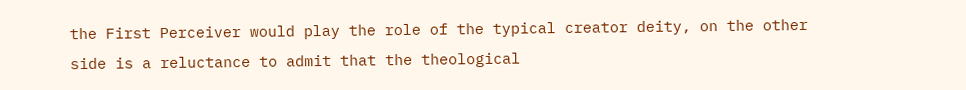the First Perceiver would play the role of the typical creator deity, on the other side is a reluctance to admit that the theological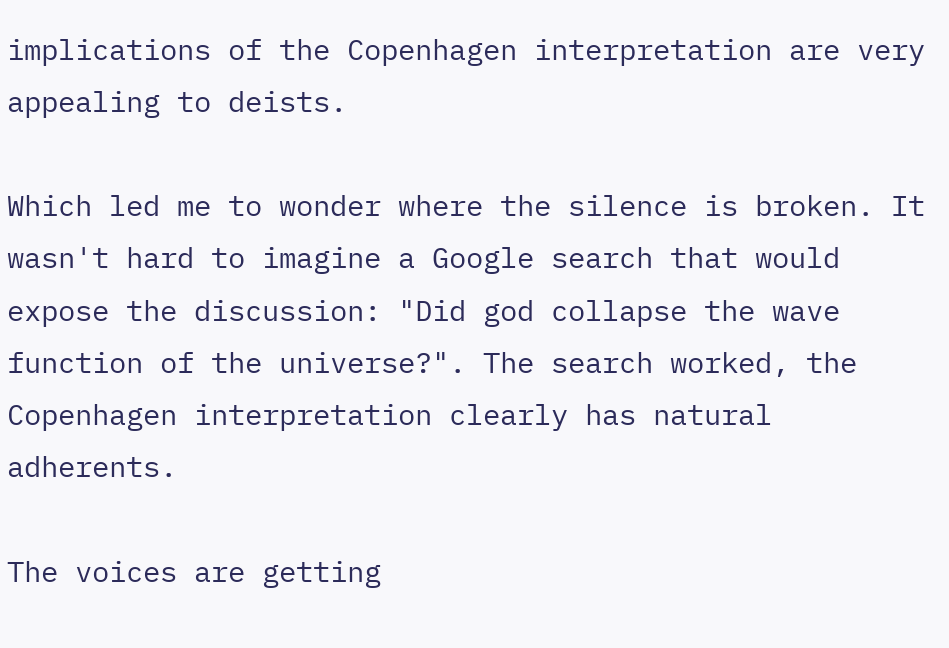implications of the Copenhagen interpretation are very appealing to deists.

Which led me to wonder where the silence is broken. It wasn't hard to imagine a Google search that would expose the discussion: "Did god collapse the wave function of the universe?". The search worked, the Copenhagen interpretation clearly has natural adherents.

The voices are getting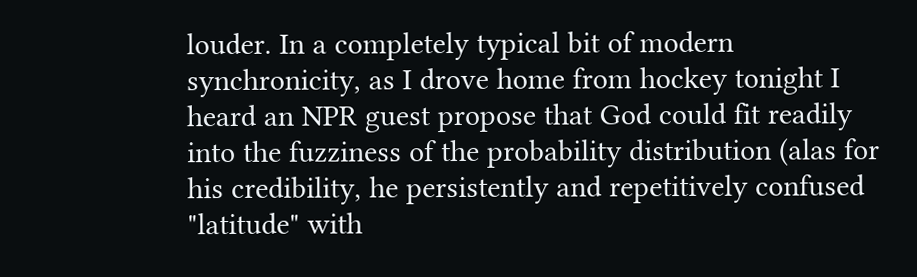louder. In a completely typical bit of modern synchronicity, as I drove home from hockey tonight I heard an NPR guest propose that God could fit readily into the fuzziness of the probability distribution (alas for his credibility, he persistently and repetitively confused "latitude" with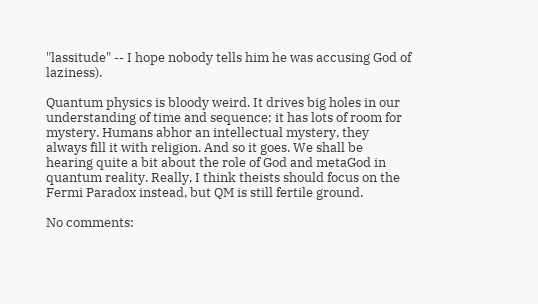"lassitude" -- I hope nobody tells him he was accusing God of laziness).

Quantum physics is bloody weird. It drives big holes in our understanding of time and sequence; it has lots of room for mystery. Humans abhor an intellectual mystery, they always fill it with religion. And so it goes. We shall be hearing quite a bit about the role of God and metaGod in quantum reality. Really, I think theists should focus on the Fermi Paradox instead, but QM is still fertile ground.

No comments: